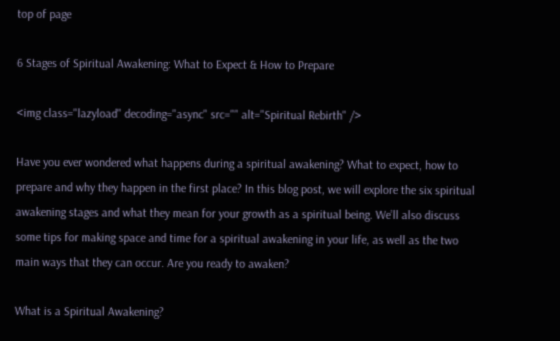top of page

6 Stages of Spiritual Awakening: What to Expect & How to Prepare

<img class="lazyload" decoding="async" src="" alt="Spiritual Rebirth" />

Have you ever wondered what happens during a spiritual awakening? What to expect, how to prepare and why they happen in the first place? In this blog post, we will explore the six spiritual awakening stages and what they mean for your growth as a spiritual being. We’ll also discuss some tips for making space and time for a spiritual awakening in your life, as well as the two main ways that they can occur. Are you ready to awaken?

What is a Spiritual Awakening?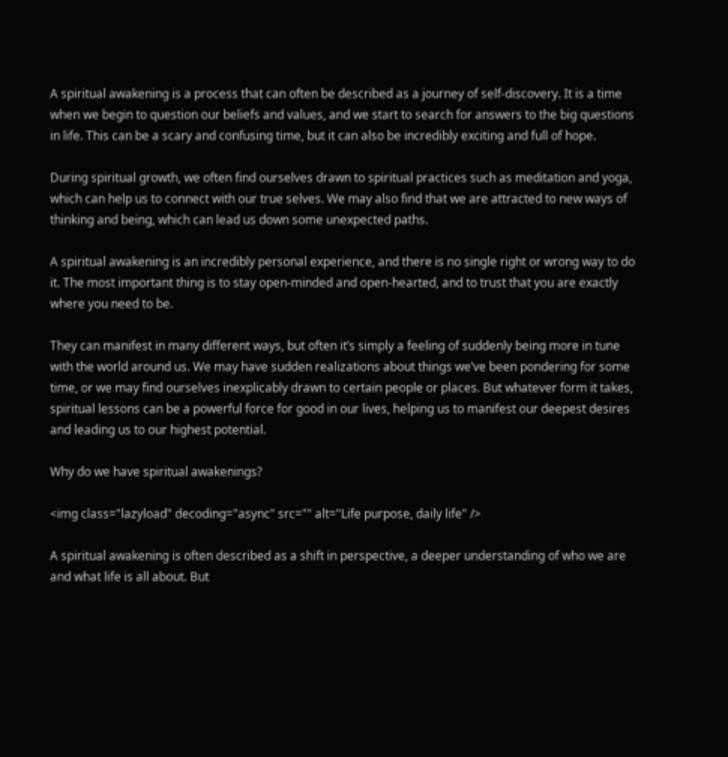A spiritual awakening is a process that can often be described as a journey of self-discovery. It is a time when we begin to question our beliefs and values, and we start to search for answers to the big questions in life. This can be a scary and confusing time, but it can also be incredibly exciting and full of hope.

During spiritual growth, we often find ourselves drawn to spiritual practices such as meditation and yoga, which can help us to connect with our true selves. We may also find that we are attracted to new ways of thinking and being, which can lead us down some unexpected paths.

A spiritual awakening is an incredibly personal experience, and there is no single right or wrong way to do it. The most important thing is to stay open-minded and open-hearted, and to trust that you are exactly where you need to be.

They can manifest in many different ways, but often it’s simply a feeling of suddenly being more in tune with the world around us. We may have sudden realizations about things we’ve been pondering for some time, or we may find ourselves inexplicably drawn to certain people or places. But whatever form it takes, spiritual lessons can be a powerful force for good in our lives, helping us to manifest our deepest desires and leading us to our highest potential.

Why do we have spiritual awakenings?

<img class="lazyload" decoding="async" src="" alt="Life purpose, daily life" />

A spiritual awakening is often described as a shift in perspective, a deeper understanding of who we are and what life is all about. But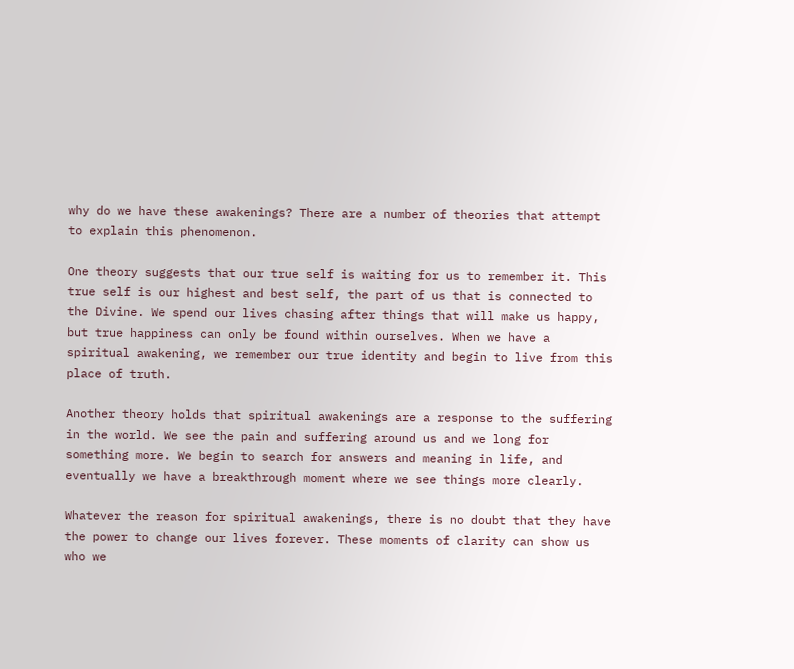why do we have these awakenings? There are a number of theories that attempt to explain this phenomenon.

One theory suggests that our true self is waiting for us to remember it. This true self is our highest and best self, the part of us that is connected to the Divine. We spend our lives chasing after things that will make us happy, but true happiness can only be found within ourselves. When we have a spiritual awakening, we remember our true identity and begin to live from this place of truth.

Another theory holds that spiritual awakenings are a response to the suffering in the world. We see the pain and suffering around us and we long for something more. We begin to search for answers and meaning in life, and eventually we have a breakthrough moment where we see things more clearly.

Whatever the reason for spiritual awakenings, there is no doubt that they have the power to change our lives forever. These moments of clarity can show us who we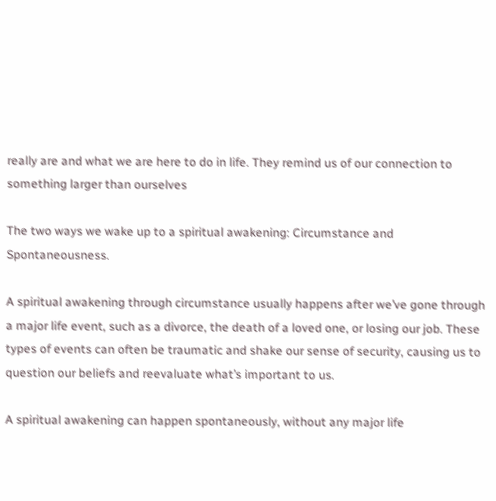really are and what we are here to do in life. They remind us of our connection to something larger than ourselves

The two ways we wake up to a spiritual awakening: Circumstance and Spontaneousness.

A spiritual awakening through circumstance usually happens after we’ve gone through a major life event, such as a divorce, the death of a loved one, or losing our job. These types of events can often be traumatic and shake our sense of security, causing us to question our beliefs and reevaluate what’s important to us.

A spiritual awakening can happen spontaneously, without any major life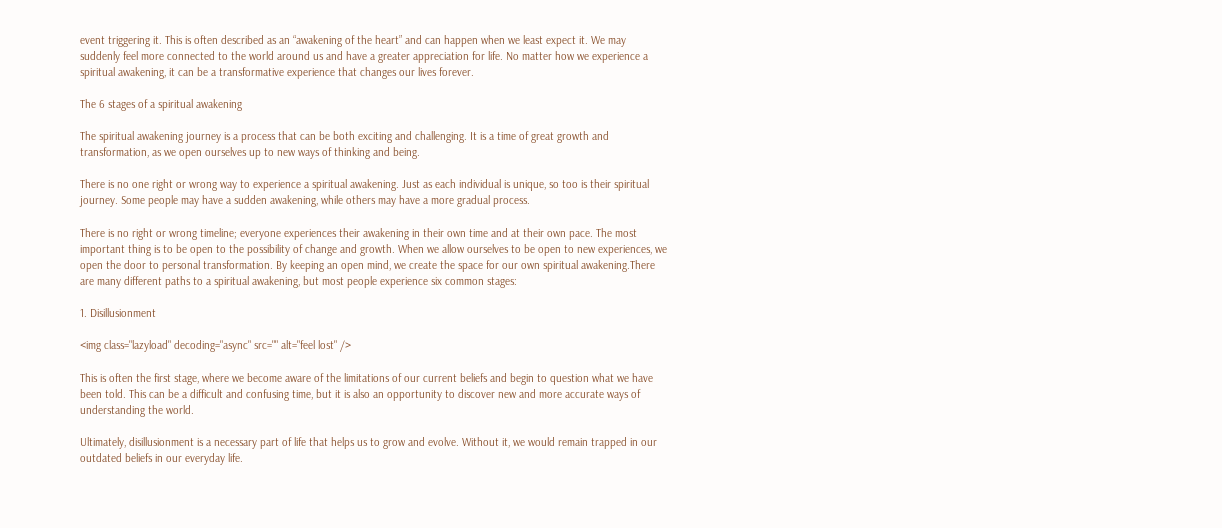event triggering it. This is often described as an “awakening of the heart” and can happen when we least expect it. We may suddenly feel more connected to the world around us and have a greater appreciation for life. No matter how we experience a spiritual awakening, it can be a transformative experience that changes our lives forever.

The 6 stages of a spiritual awakening

The spiritual awakening journey is a process that can be both exciting and challenging. It is a time of great growth and transformation, as we open ourselves up to new ways of thinking and being.

There is no one right or wrong way to experience a spiritual awakening. Just as each individual is unique, so too is their spiritual journey. Some people may have a sudden awakening, while others may have a more gradual process.

There is no right or wrong timeline; everyone experiences their awakening in their own time and at their own pace. The most important thing is to be open to the possibility of change and growth. When we allow ourselves to be open to new experiences, we open the door to personal transformation. By keeping an open mind, we create the space for our own spiritual awakening.There are many different paths to a spiritual awakening, but most people experience six common stages:

1. Disillusionment

<img class="lazyload" decoding="async" src="" alt="feel lost" />

This is often the first stage, where we become aware of the limitations of our current beliefs and begin to question what we have been told. This can be a difficult and confusing time, but it is also an opportunity to discover new and more accurate ways of understanding the world.

Ultimately, disillusionment is a necessary part of life that helps us to grow and evolve. Without it, we would remain trapped in our outdated beliefs in our everyday life.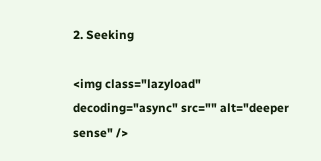2. Seeking

<img class="lazyload" decoding="async" src="" alt="deeper sense" />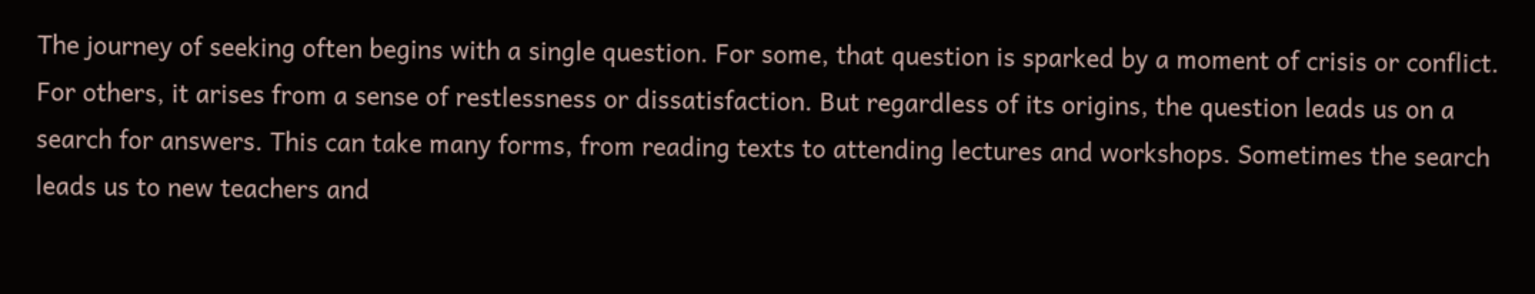The journey of seeking often begins with a single question. For some, that question is sparked by a moment of crisis or conflict. For others, it arises from a sense of restlessness or dissatisfaction. But regardless of its origins, the question leads us on a search for answers. This can take many forms, from reading texts to attending lectures and workshops. Sometimes the search leads us to new teachers and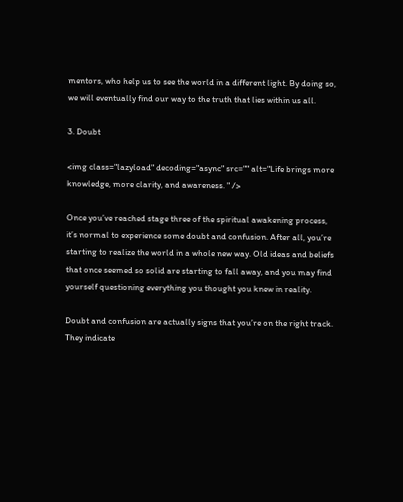mentors, who help us to see the world in a different light. By doing so, we will eventually find our way to the truth that lies within us all.

3. Doubt

<img class="lazyload" decoding="async" src="" alt="Life brings more knowledge, more clarity, and awareness. " />

Once you’ve reached stage three of the spiritual awakening process, it’s normal to experience some doubt and confusion. After all, you’re starting to realize the world in a whole new way. Old ideas and beliefs that once seemed so solid are starting to fall away, and you may find yourself questioning everything you thought you knew in reality.

Doubt and confusion are actually signs that you’re on the right track. They indicate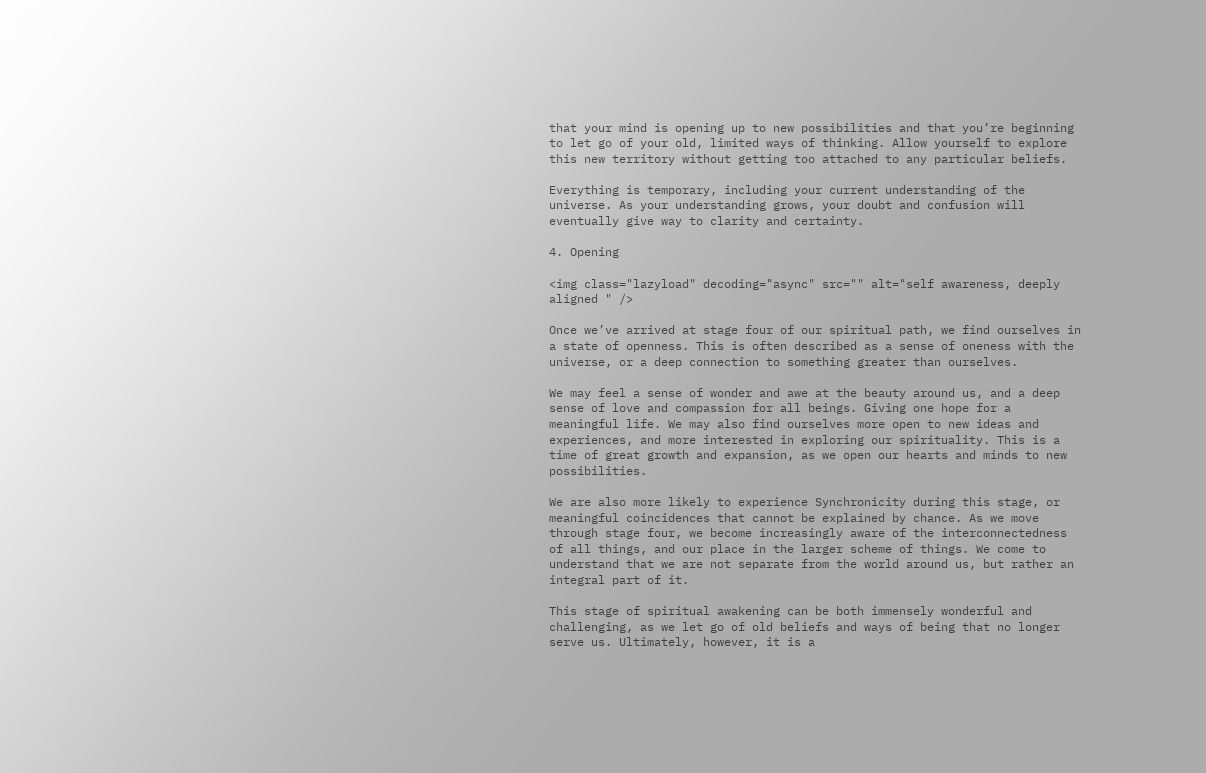that your mind is opening up to new possibilities and that you’re beginning to let go of your old, limited ways of thinking. Allow yourself to explore this new territory without getting too attached to any particular beliefs.

Everything is temporary, including your current understanding of the universe. As your understanding grows, your doubt and confusion will eventually give way to clarity and certainty.

4. Opening

<img class="lazyload" decoding="async" src="" alt="self awareness, deeply aligned " />

Once we’ve arrived at stage four of our spiritual path, we find ourselves in a state of openness. This is often described as a sense of oneness with the universe, or a deep connection to something greater than ourselves.

We may feel a sense of wonder and awe at the beauty around us, and a deep sense of love and compassion for all beings. Giving one hope for a meaningful life. We may also find ourselves more open to new ideas and experiences, and more interested in exploring our spirituality. This is a time of great growth and expansion, as we open our hearts and minds to new possibilities.

We are also more likely to experience Synchronicity during this stage, or meaningful coincidences that cannot be explained by chance. As we move through stage four, we become increasingly aware of the interconnectedness of all things, and our place in the larger scheme of things. We come to understand that we are not separate from the world around us, but rather an integral part of it.

This stage of spiritual awakening can be both immensely wonderful and challenging, as we let go of old beliefs and ways of being that no longer serve us. Ultimately, however, it is a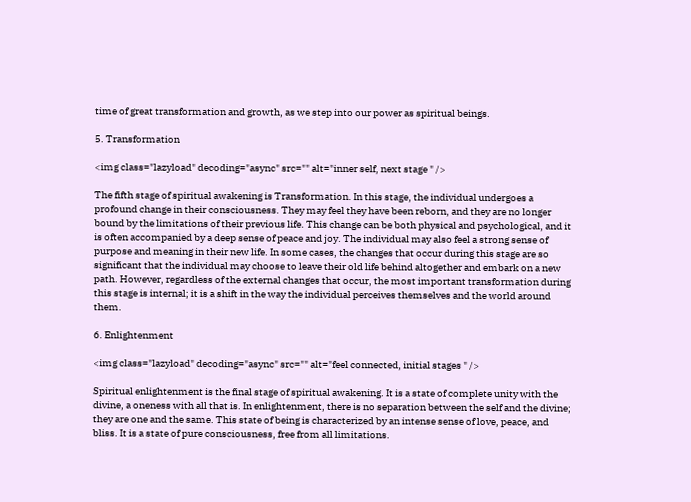time of great transformation and growth, as we step into our power as spiritual beings.

5. Transformation

<img class="lazyload" decoding="async" src="" alt="inner self, next stage " />

The fifth stage of spiritual awakening is Transformation. In this stage, the individual undergoes a profound change in their consciousness. They may feel they have been reborn, and they are no longer bound by the limitations of their previous life. This change can be both physical and psychological, and it is often accompanied by a deep sense of peace and joy. The individual may also feel a strong sense of purpose and meaning in their new life. In some cases, the changes that occur during this stage are so significant that the individual may choose to leave their old life behind altogether and embark on a new path. However, regardless of the external changes that occur, the most important transformation during this stage is internal; it is a shift in the way the individual perceives themselves and the world around them.

6. Enlightenment

<img class="lazyload" decoding="async" src="" alt="feel connected, initial stages " />

Spiritual enlightenment is the final stage of spiritual awakening. It is a state of complete unity with the divine, a oneness with all that is. In enlightenment, there is no separation between the self and the divine; they are one and the same. This state of being is characterized by an intense sense of love, peace, and bliss. It is a state of pure consciousness, free from all limitations.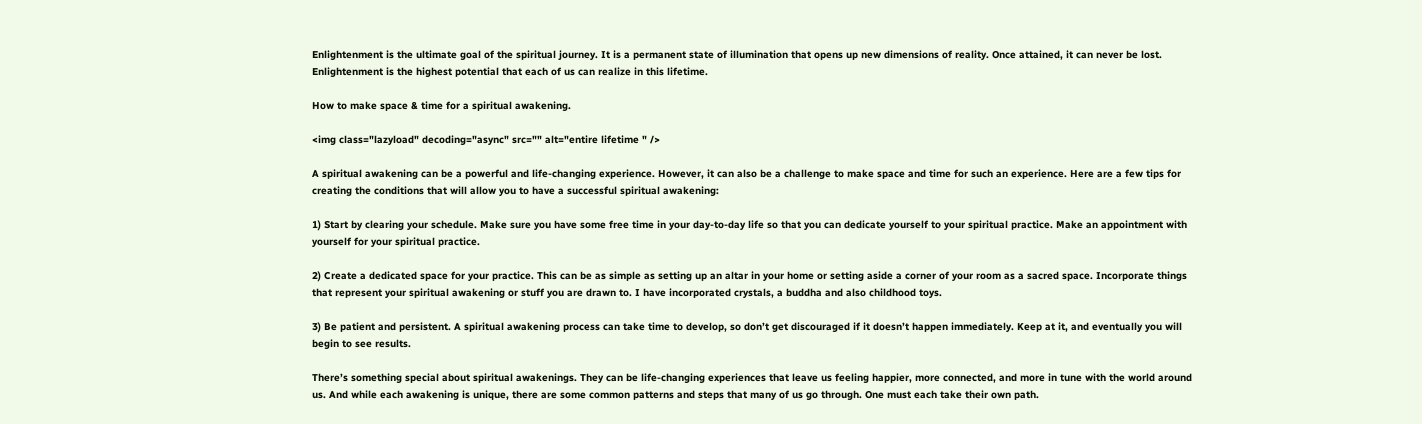Enlightenment is the ultimate goal of the spiritual journey. It is a permanent state of illumination that opens up new dimensions of reality. Once attained, it can never be lost. Enlightenment is the highest potential that each of us can realize in this lifetime.

How to make space & time for a spiritual awakening.

<img class="lazyload" decoding="async" src="" alt="entire lifetime " />

A spiritual awakening can be a powerful and life-changing experience. However, it can also be a challenge to make space and time for such an experience. Here are a few tips for creating the conditions that will allow you to have a successful spiritual awakening:

1) Start by clearing your schedule. Make sure you have some free time in your day-to-day life so that you can dedicate yourself to your spiritual practice. Make an appointment with yourself for your spiritual practice.

2) Create a dedicated space for your practice. This can be as simple as setting up an altar in your home or setting aside a corner of your room as a sacred space. Incorporate things that represent your spiritual awakening or stuff you are drawn to. I have incorporated crystals, a buddha and also childhood toys.

3) Be patient and persistent. A spiritual awakening process can take time to develop, so don’t get discouraged if it doesn’t happen immediately. Keep at it, and eventually you will begin to see results.

There’s something special about spiritual awakenings. They can be life-changing experiences that leave us feeling happier, more connected, and more in tune with the world around us. And while each awakening is unique, there are some common patterns and steps that many of us go through. One must each take their own path.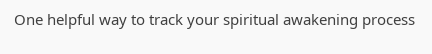One helpful way to track your spiritual awakening process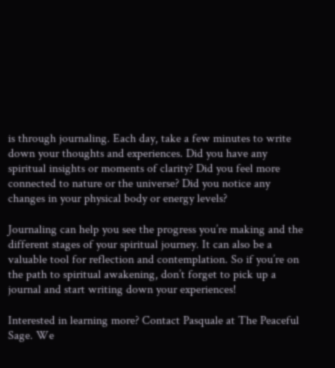is through journaling. Each day, take a few minutes to write down your thoughts and experiences. Did you have any spiritual insights or moments of clarity? Did you feel more connected to nature or the universe? Did you notice any changes in your physical body or energy levels?

Journaling can help you see the progress you’re making and the different stages of your spiritual journey. It can also be a valuable tool for reflection and contemplation. So if you’re on the path to spiritual awakening, don’t forget to pick up a journal and start writing down your experiences!

Interested in learning more? Contact Pasquale at The Peaceful Sage. We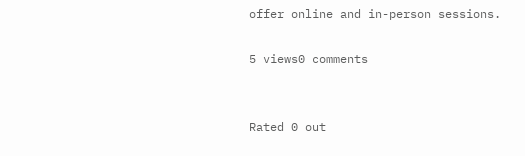offer online and in-person sessions.

5 views0 comments


Rated 0 out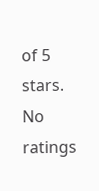of 5 stars.
No ratings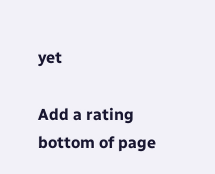yet

Add a rating
bottom of page